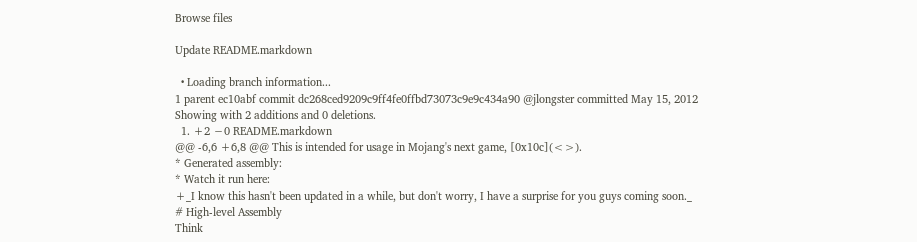Browse files

Update README.markdown

  • Loading branch information...
1 parent ec10abf commit dc268ced9209c9ff4fe0ffbd73073c9e9c434a90 @jlongster committed May 15, 2012
Showing with 2 additions and 0 deletions.
  1. +2 −0 README.markdown
@@ -6,6 +6,8 @@ This is intended for usage in Mojang's next game, [0x10c](<>).
* Generated assembly:
* Watch it run here:
+_I know this hasn't been updated in a while, but don't worry, I have a surprise for you guys coming soon._
# High-level Assembly
Think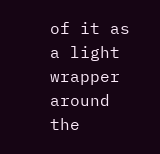of it as a light wrapper around the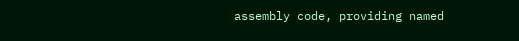assembly code, providing named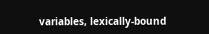variables, lexically-bound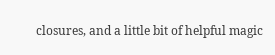closures, and a little bit of helpful magic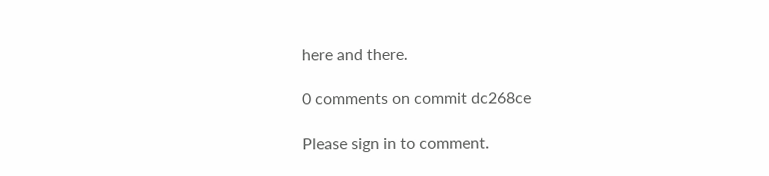here and there.

0 comments on commit dc268ce

Please sign in to comment.